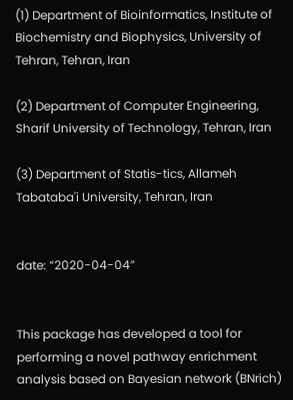(1) Department of Bioinformatics, Institute of Biochemistry and Biophysics, University of Tehran, Tehran, Iran

(2) Department of Computer Engineering, Sharif University of Technology, Tehran, Iran

(3) Department of Statis-tics, Allameh Tabataba'i University, Tehran, Iran


date: “2020-04-04”


This package has developed a tool for performing a novel pathway enrichment analysis based on Bayesian network (BNrich)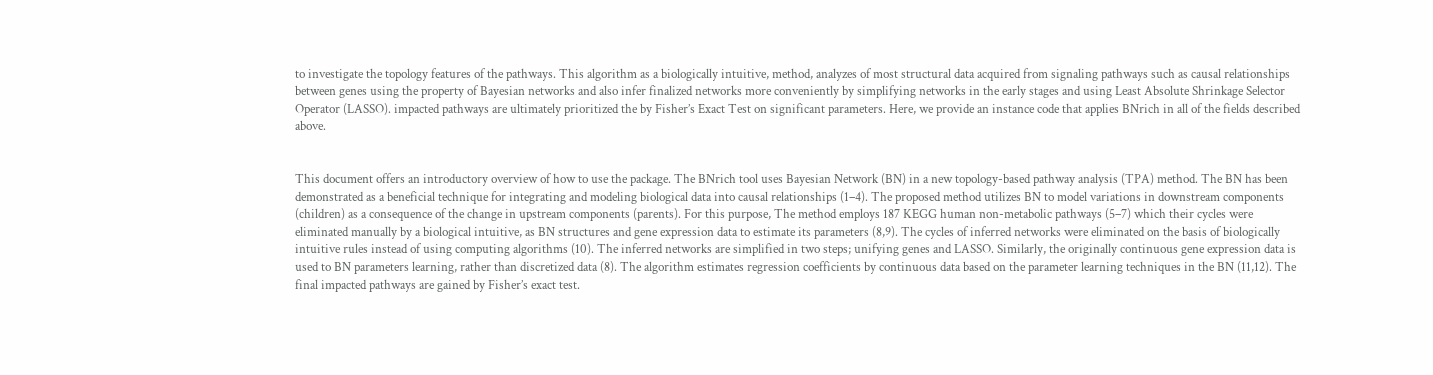to investigate the topology features of the pathways. This algorithm as a biologically intuitive, method, analyzes of most structural data acquired from signaling pathways such as causal relationships between genes using the property of Bayesian networks and also infer finalized networks more conveniently by simplifying networks in the early stages and using Least Absolute Shrinkage Selector Operator (LASSO). impacted pathways are ultimately prioritized the by Fisher’s Exact Test on significant parameters. Here, we provide an instance code that applies BNrich in all of the fields described above.


This document offers an introductory overview of how to use the package. The BNrich tool uses Bayesian Network (BN) in a new topology-based pathway analysis (TPA) method. The BN has been demonstrated as a beneficial technique for integrating and modeling biological data into causal relationships (1–4). The proposed method utilizes BN to model variations in downstream components (children) as a consequence of the change in upstream components (parents). For this purpose, The method employs 187 KEGG human non-metabolic pathways (5–7) which their cycles were eliminated manually by a biological intuitive, as BN structures and gene expression data to estimate its parameters (8,9). The cycles of inferred networks were eliminated on the basis of biologically intuitive rules instead of using computing algorithms (10). The inferred networks are simplified in two steps; unifying genes and LASSO. Similarly, the originally continuous gene expression data is used to BN parameters learning, rather than discretized data (8). The algorithm estimates regression coefficients by continuous data based on the parameter learning techniques in the BN (11,12). The final impacted pathways are gained by Fisher’s exact test.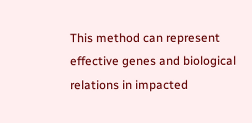This method can represent effective genes and biological relations in impacted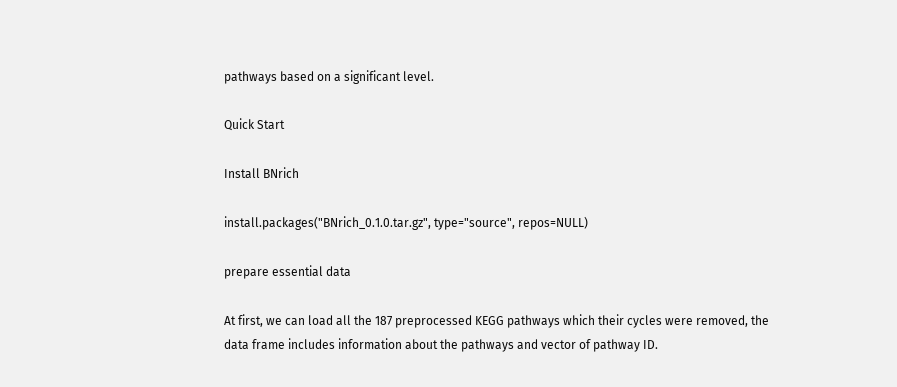pathways based on a significant level.

Quick Start

Install BNrich

install.packages("BNrich_0.1.0.tar.gz", type="source", repos=NULL)

prepare essential data

At first, we can load all the 187 preprocessed KEGG pathways which their cycles were removed, the data frame includes information about the pathways and vector of pathway ID.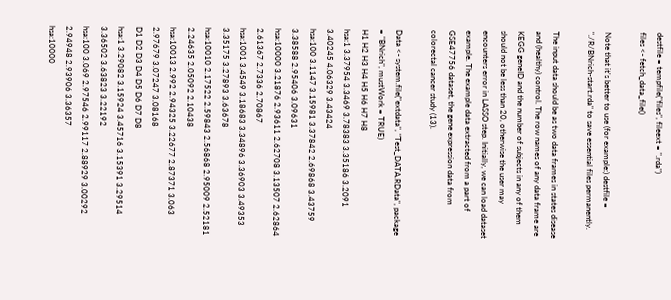destfile = tempfile("files", fileext = ".rda")
files <- fetch_data_file()

Note that it's better to use (for example:) destfile = "./R/BNrich-start.rda" to save essential files permanently.

The input data should be as two data frames in states disease and (healthy) control. The row names of any data frame are KEGG geneID and the number of subjects in any of them should not be less than 20, otherwise the user may encounters error in LASSO step. Initially, we can load dataset example. The example data extracted from a part of GSE47756 dataset, the gene expression data from colorectal cancer study (13).

Data <- system.file("extdata", "Test_DATA.RData", package = "BNrich", mustWork = TRUE)
H1 H2 H3 H4 H5 H6 H7 H8
hsa:1 3.37954 3.3469 3.78383 3.35186 3.2091 3.40245 4.06329 3.43424
hsa:100 3.1147 3.15981 3.37842 2.69868 3.43759 3.38588 2.95406 3.09631
hsa:10000 3.21876 2.93611 2.62708 3.13507 2.62864 2.61367 2.7336 2.70867
hsa:1001 3.4549 3.18683 3.34896 3.36903 3.49353 3.35175 3.27893 3.63678
hsa:10010 2.17522 2.59843 2.56868 2.95009 2.52181 2.24635 2.05092 2.10438
hsa:10013 2.992 2.94325 3.22677 2.87371 3.063 2.97679 3.07247 3.08168
D1 D2 D3 D4 D5 D6 D7 D8
hsa:1 3.29082 3.15924 3.45716 3.15391 3.29514 3.36502 3.63823 3.22192
hsa:100 3.069 2.97546 2.99117 2.88929 3.00292 2.94948 2.93906 3.36357
hsa:10000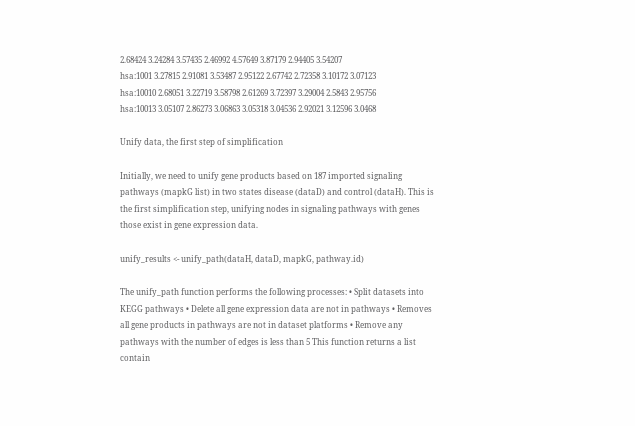2.68424 3.24284 3.57435 2.46992 4.57649 3.87179 2.94405 3.54207
hsa:1001 3.27815 2.91081 3.53487 2.95122 2.67742 2.72358 3.10172 3.07123
hsa:10010 2.68051 3.22719 3.58798 2.61269 3.72397 3.29004 2.5843 2.95756
hsa:10013 3.05107 2.86273 3.06863 3.05318 3.04536 2.92021 3.12596 3.0468

Unify data, the first step of simplification

Initially, we need to unify gene products based on 187 imported signaling pathways (mapkG list) in two states disease (dataD) and control (dataH). This is the first simplification step, unifying nodes in signaling pathways with genes those exist in gene expression data.

unify_results <- unify_path(dataH, dataD, mapkG, pathway.id)

The unify_path function performs the following processes: • Split datasets into KEGG pathways • Delete all gene expression data are not in pathways • Removes all gene products in pathways are not in dataset platforms • Remove any pathways with the number of edges is less than 5 This function returns a list contain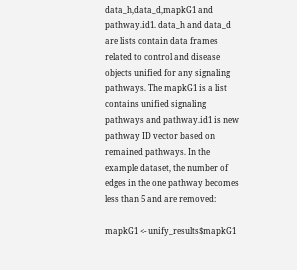data_h,data_d,mapkG1 and pathway.id1. data_h and data_d are lists contain data frames related to control and disease objects unified for any signaling pathways. The mapkG1 is a list contains unified signaling pathways and pathway.id1 is new pathway ID vector based on remained pathways. In the example dataset, the number of edges in the one pathway becomes less than 5 and are removed:

mapkG1 <- unify_results$mapkG1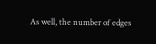As well, the number of edges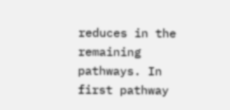reduces in the remaining pathways. In first pathway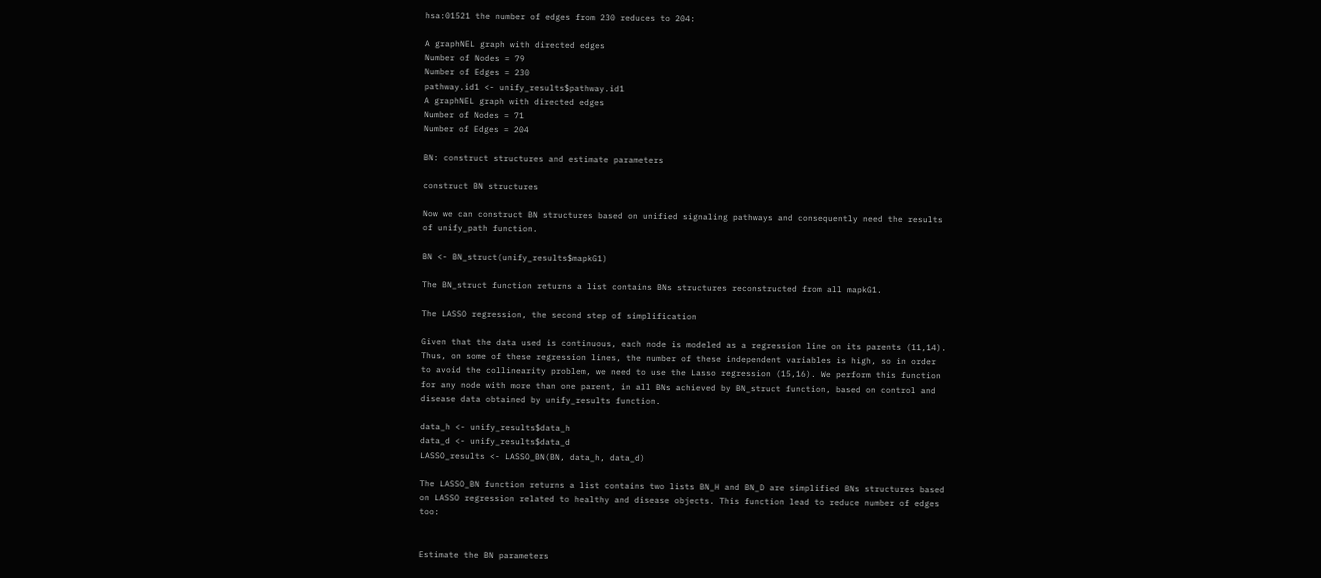hsa:01521 the number of edges from 230 reduces to 204:

A graphNEL graph with directed edges
Number of Nodes = 79
Number of Edges = 230
pathway.id1 <- unify_results$pathway.id1
A graphNEL graph with directed edges
Number of Nodes = 71
Number of Edges = 204

BN: construct structures and estimate parameters

construct BN structures

Now we can construct BN structures based on unified signaling pathways and consequently need the results of unify_path function.

BN <- BN_struct(unify_results$mapkG1)

The BN_struct function returns a list contains BNs structures reconstructed from all mapkG1.

The LASSO regression, the second step of simplification

Given that the data used is continuous, each node is modeled as a regression line on its parents (11,14). Thus, on some of these regression lines, the number of these independent variables is high, so in order to avoid the collinearity problem, we need to use the Lasso regression (15,16). We perform this function for any node with more than one parent, in all BNs achieved by BN_struct function, based on control and disease data obtained by unify_results function.

data_h <- unify_results$data_h
data_d <- unify_results$data_d
LASSO_results <- LASSO_BN(BN, data_h, data_d)

The LASSO_BN function returns a list contains two lists BN_H and BN_D are simplified BNs structures based on LASSO regression related to healthy and disease objects. This function lead to reduce number of edges too:


Estimate the BN parameters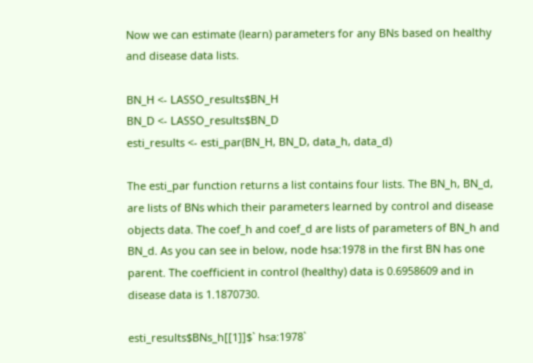Now we can estimate (learn) parameters for any BNs based on healthy and disease data lists.

BN_H <- LASSO_results$BN_H
BN_D <- LASSO_results$BN_D
esti_results <- esti_par(BN_H, BN_D, data_h, data_d)

The esti_par function returns a list contains four lists. The BN_h, BN_d, are lists of BNs which their parameters learned by control and disease objects data. The coef_h and coef_d are lists of parameters of BN_h and BN_d. As you can see in below, node hsa:1978 in the first BN has one parent. The coefficient in control (healthy) data is 0.6958609 and in disease data is 1.1870730.

esti_results$BNs_h[[1]]$` hsa:1978`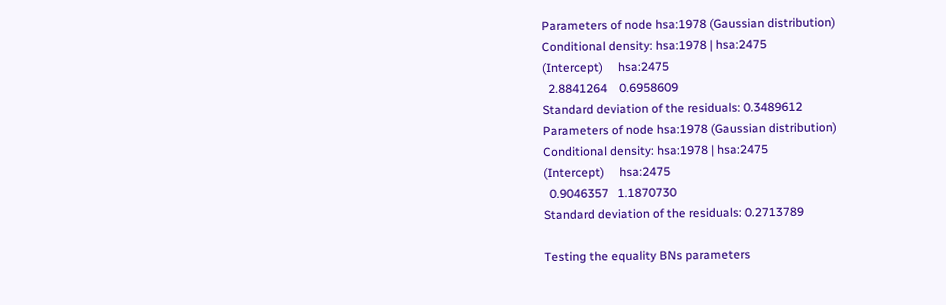Parameters of node hsa:1978 (Gaussian distribution)
Conditional density: hsa:1978 | hsa:2475
(Intercept)     hsa:2475
  2.8841264    0.6958609
Standard deviation of the residuals: 0.3489612
Parameters of node hsa:1978 (Gaussian distribution)
Conditional density: hsa:1978 | hsa:2475
(Intercept)     hsa:2475
  0.9046357   1.1870730
Standard deviation of the residuals: 0.2713789

Testing the equality BNs parameters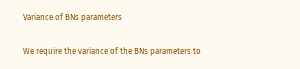Variance of BNs parameters

We require the variance of the BNs parameters to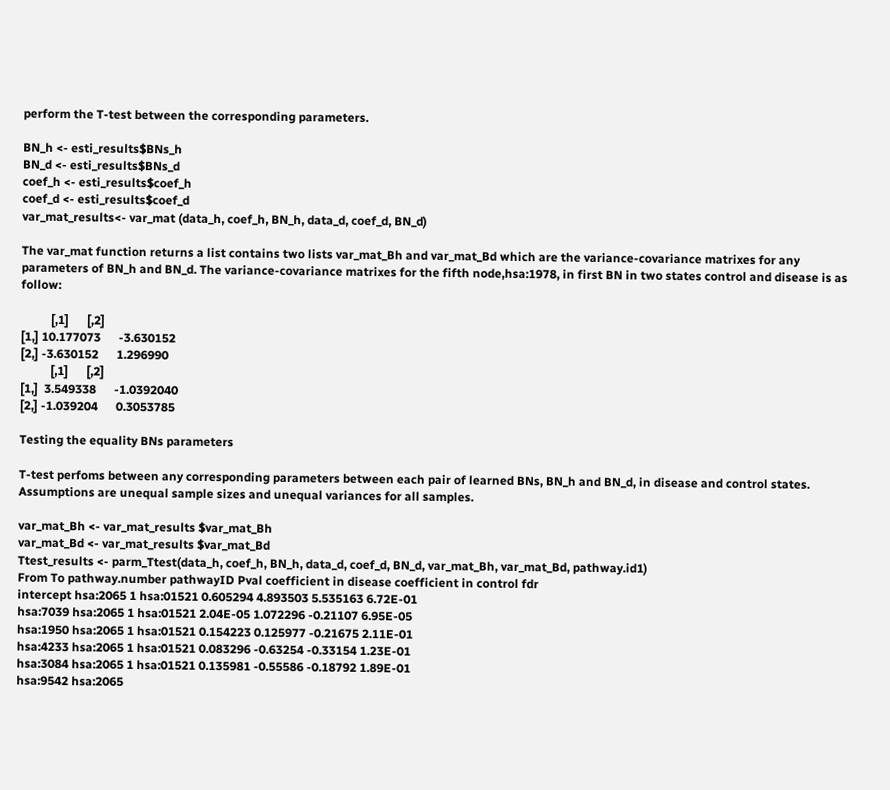perform the T-test between the corresponding parameters.

BN_h <- esti_results$BNs_h
BN_d <- esti_results$BNs_d
coef_h <- esti_results$coef_h
coef_d <- esti_results$coef_d
var_mat_results<- var_mat (data_h, coef_h, BN_h, data_d, coef_d, BN_d)

The var_mat function returns a list contains two lists var_mat_Bh and var_mat_Bd which are the variance-covariance matrixes for any parameters of BN_h and BN_d. The variance-covariance matrixes for the fifth node,hsa:1978, in first BN in two states control and disease is as follow:

          [,1]      [,2]
[1,] 10.177073      -3.630152
[2,] -3.630152      1.296990
          [,1]      [,2]
[1,]  3.549338      -1.0392040
[2,] -1.039204      0.3053785

Testing the equality BNs parameters

T-test perfoms between any corresponding parameters between each pair of learned BNs, BN_h and BN_d, in disease and control states. Assumptions are unequal sample sizes and unequal variances for all samples.

var_mat_Bh <- var_mat_results $var_mat_Bh
var_mat_Bd <- var_mat_results $var_mat_Bd
Ttest_results <- parm_Ttest(data_h, coef_h, BN_h, data_d, coef_d, BN_d, var_mat_Bh, var_mat_Bd, pathway.id1)
From To pathway.number pathwayID Pval coefficient in disease coefficient in control fdr
intercept hsa:2065 1 hsa:01521 0.605294 4.893503 5.535163 6.72E-01
hsa:7039 hsa:2065 1 hsa:01521 2.04E-05 1.072296 -0.21107 6.95E-05
hsa:1950 hsa:2065 1 hsa:01521 0.154223 0.125977 -0.21675 2.11E-01
hsa:4233 hsa:2065 1 hsa:01521 0.083296 -0.63254 -0.33154 1.23E-01
hsa:3084 hsa:2065 1 hsa:01521 0.135981 -0.55586 -0.18792 1.89E-01
hsa:9542 hsa:2065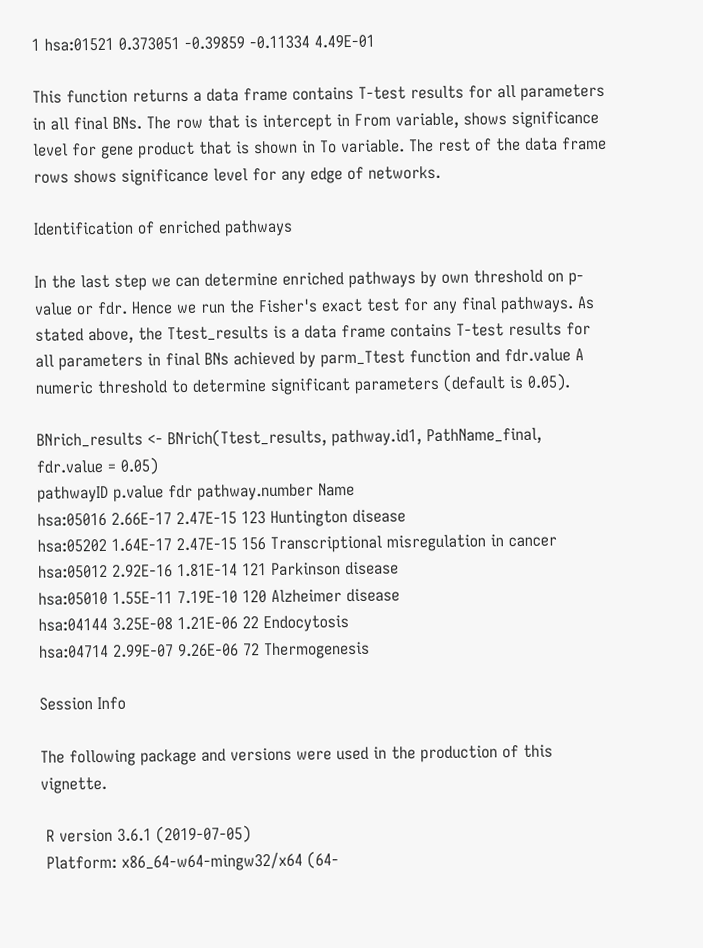1 hsa:01521 0.373051 -0.39859 -0.11334 4.49E-01

This function returns a data frame contains T-test results for all parameters in all final BNs. The row that is intercept in From variable, shows significance level for gene product that is shown in To variable. The rest of the data frame rows shows significance level for any edge of networks.

Identification of enriched pathways

In the last step we can determine enriched pathways by own threshold on p-value or fdr. Hence we run the Fisher's exact test for any final pathways. As stated above, the Ttest_results is a data frame contains T-test results for all parameters in final BNs achieved by parm_Ttest function and fdr.value A numeric threshold to determine significant parameters (default is 0.05).

BNrich_results <- BNrich(Ttest_results, pathway.id1, PathName_final, fdr.value = 0.05)
pathwayID p.value fdr pathway.number Name
hsa:05016 2.66E-17 2.47E-15 123 Huntington disease
hsa:05202 1.64E-17 2.47E-15 156 Transcriptional misregulation in cancer
hsa:05012 2.92E-16 1.81E-14 121 Parkinson disease
hsa:05010 1.55E-11 7.19E-10 120 Alzheimer disease
hsa:04144 3.25E-08 1.21E-06 22 Endocytosis
hsa:04714 2.99E-07 9.26E-06 72 Thermogenesis

Session Info

The following package and versions were used in the production of this vignette.

 R version 3.6.1 (2019-07-05)
 Platform: x86_64-w64-mingw32/x64 (64-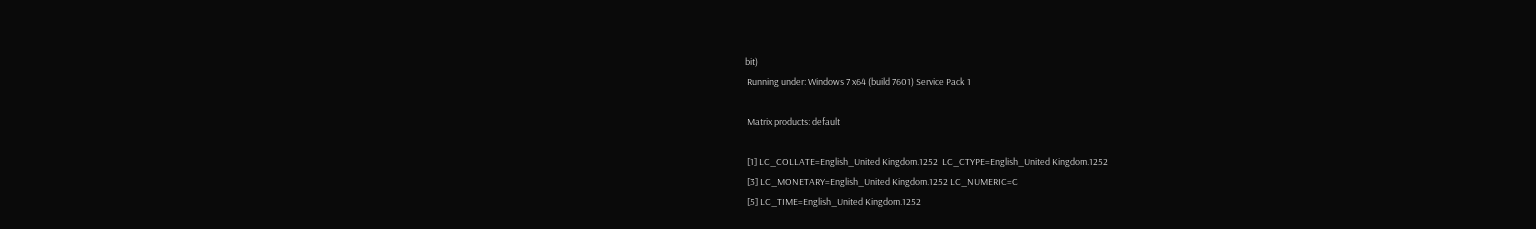bit)
 Running under: Windows 7 x64 (build 7601) Service Pack 1

 Matrix products: default

 [1] LC_COLLATE=English_United Kingdom.1252  LC_CTYPE=English_United Kingdom.1252
 [3] LC_MONETARY=English_United Kingdom.1252 LC_NUMERIC=C
 [5] LC_TIME=English_United Kingdom.1252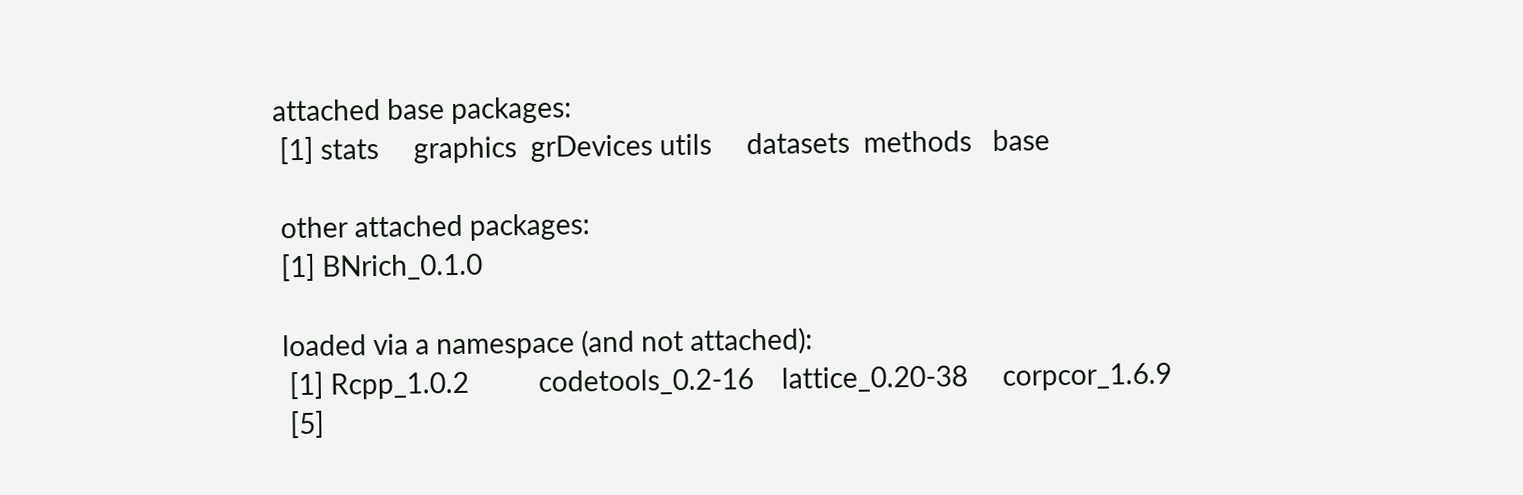attached base packages:
 [1] stats     graphics  grDevices utils     datasets  methods   base

 other attached packages:
 [1] BNrich_0.1.0

 loaded via a namespace (and not attached):
  [1] Rcpp_1.0.2          codetools_0.2-16    lattice_0.20-38     corpcor_1.6.9
  [5]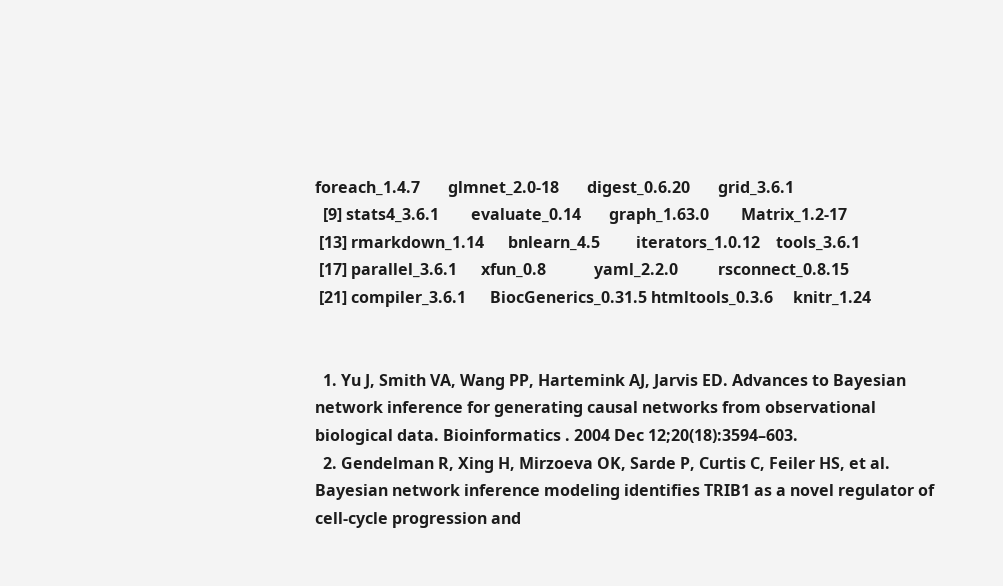foreach_1.4.7       glmnet_2.0-18       digest_0.6.20       grid_3.6.1
  [9] stats4_3.6.1        evaluate_0.14       graph_1.63.0        Matrix_1.2-17
 [13] rmarkdown_1.14      bnlearn_4.5         iterators_1.0.12    tools_3.6.1
 [17] parallel_3.6.1      xfun_0.8            yaml_2.2.0          rsconnect_0.8.15
 [21] compiler_3.6.1      BiocGenerics_0.31.5 htmltools_0.3.6     knitr_1.24


  1. Yu J, Smith VA, Wang PP, Hartemink AJ, Jarvis ED. Advances to Bayesian network inference for generating causal networks from observational biological data. Bioinformatics . 2004 Dec 12;20(18):3594–603.
  2. Gendelman R, Xing H, Mirzoeva OK, Sarde P, Curtis C, Feiler HS, et al. Bayesian network inference modeling identifies TRIB1 as a novel regulator of cell-cycle progression and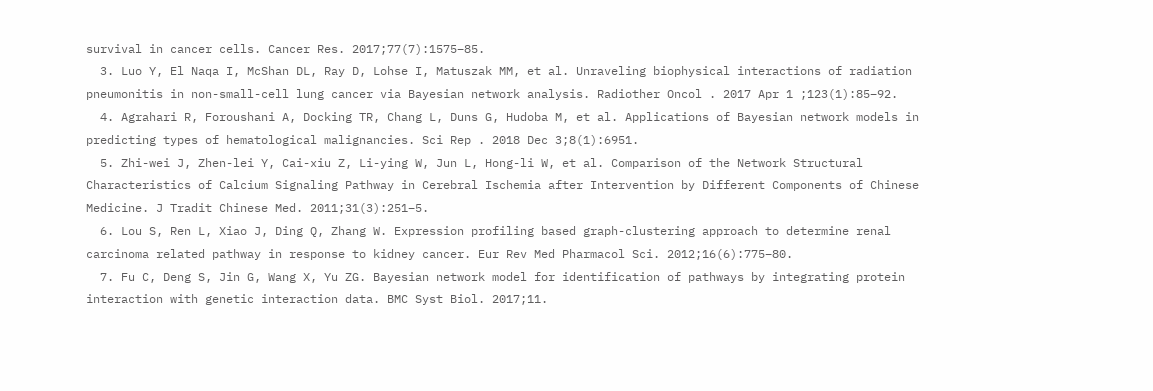survival in cancer cells. Cancer Res. 2017;77(7):1575–85.
  3. Luo Y, El Naqa I, McShan DL, Ray D, Lohse I, Matuszak MM, et al. Unraveling biophysical interactions of radiation pneumonitis in non-small-cell lung cancer via Bayesian network analysis. Radiother Oncol . 2017 Apr 1 ;123(1):85–92.
  4. Agrahari R, Foroushani A, Docking TR, Chang L, Duns G, Hudoba M, et al. Applications of Bayesian network models in predicting types of hematological malignancies. Sci Rep . 2018 Dec 3;8(1):6951.
  5. Zhi-wei J, Zhen-lei Y, Cai-xiu Z, Li-ying W, Jun L, Hong-li W, et al. Comparison of the Network Structural Characteristics of Calcium Signaling Pathway in Cerebral Ischemia after Intervention by Different Components of Chinese Medicine. J Tradit Chinese Med. 2011;31(3):251–5.
  6. Lou S, Ren L, Xiao J, Ding Q, Zhang W. Expression profiling based graph-clustering approach to determine renal carcinoma related pathway in response to kidney cancer. Eur Rev Med Pharmacol Sci. 2012;16(6):775–80.
  7. Fu C, Deng S, Jin G, Wang X, Yu ZG. Bayesian network model for identification of pathways by integrating protein interaction with genetic interaction data. BMC Syst Biol. 2017;11.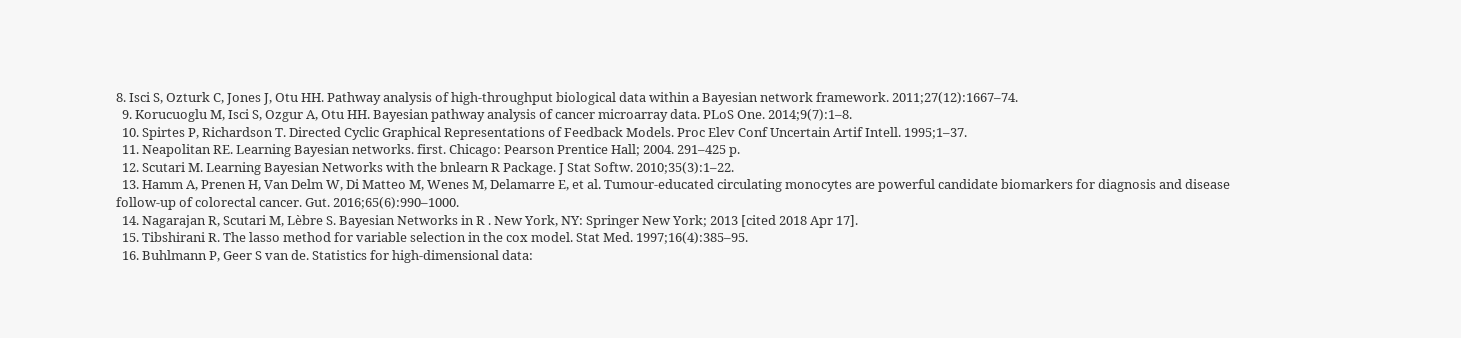8. Isci S, Ozturk C, Jones J, Otu HH. Pathway analysis of high-throughput biological data within a Bayesian network framework. 2011;27(12):1667–74.
  9. Korucuoglu M, Isci S, Ozgur A, Otu HH. Bayesian pathway analysis of cancer microarray data. PLoS One. 2014;9(7):1–8.
  10. Spirtes P, Richardson T. Directed Cyclic Graphical Representations of Feedback Models. Proc Elev Conf Uncertain Artif Intell. 1995;1–37.
  11. Neapolitan RE. Learning Bayesian networks. first. Chicago: Pearson Prentice Hall; 2004. 291–425 p.
  12. Scutari M. Learning Bayesian Networks with the bnlearn R Package. J Stat Softw. 2010;35(3):1–22.
  13. Hamm A, Prenen H, Van Delm W, Di Matteo M, Wenes M, Delamarre E, et al. Tumour-educated circulating monocytes are powerful candidate biomarkers for diagnosis and disease follow-up of colorectal cancer. Gut. 2016;65(6):990–1000.
  14. Nagarajan R, Scutari M, Lèbre S. Bayesian Networks in R . New York, NY: Springer New York; 2013 [cited 2018 Apr 17].
  15. Tibshirani R. The lasso method for variable selection in the cox model. Stat Med. 1997;16(4):385–95.
  16. Buhlmann P, Geer S van de. Statistics for high-dimensional data: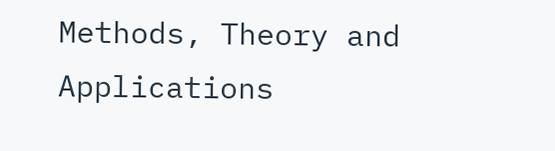Methods, Theory and Applications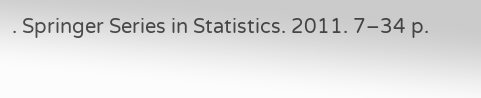. Springer Series in Statistics. 2011. 7–34 p.